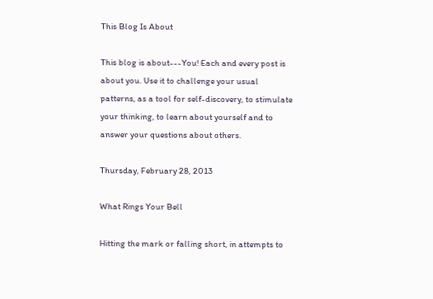This Blog Is About

This blog is about---You! Each and every post is about you. Use it to challenge your usual patterns, as a tool for self-discovery, to stimulate your thinking, to learn about yourself and to answer your questions about others.

Thursday, February 28, 2013

What Rings Your Bell

Hitting the mark or falling short, in attempts to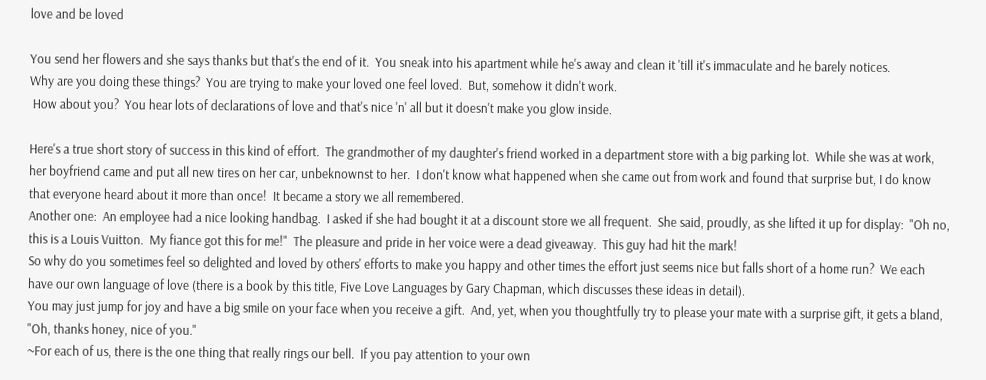love and be loved

You send her flowers and she says thanks but that's the end of it.  You sneak into his apartment while he's away and clean it 'till it's immaculate and he barely notices.
Why are you doing these things?  You are trying to make your loved one feel loved.  But, somehow it didn't work.
 How about you?  You hear lots of declarations of love and that's nice 'n' all but it doesn't make you glow inside.

Here's a true short story of success in this kind of effort.  The grandmother of my daughter's friend worked in a department store with a big parking lot.  While she was at work, her boyfriend came and put all new tires on her car, unbeknownst to her.  I don't know what happened when she came out from work and found that surprise but, I do know that everyone heard about it more than once!  It became a story we all remembered.
Another one:  An employee had a nice looking handbag.  I asked if she had bought it at a discount store we all frequent.  She said, proudly, as she lifted it up for display:  "Oh no, this is a Louis Vuitton.  My fiance got this for me!"  The pleasure and pride in her voice were a dead giveaway.  This guy had hit the mark!
So why do you sometimes feel so delighted and loved by others' efforts to make you happy and other times the effort just seems nice but falls short of a home run?  We each have our own language of love (there is a book by this title, Five Love Languages by Gary Chapman, which discusses these ideas in detail).
You may just jump for joy and have a big smile on your face when you receive a gift.  And, yet, when you thoughtfully try to please your mate with a surprise gift, it gets a bland, "Oh, thanks honey, nice of you."
~For each of us, there is the one thing that really rings our bell.  If you pay attention to your own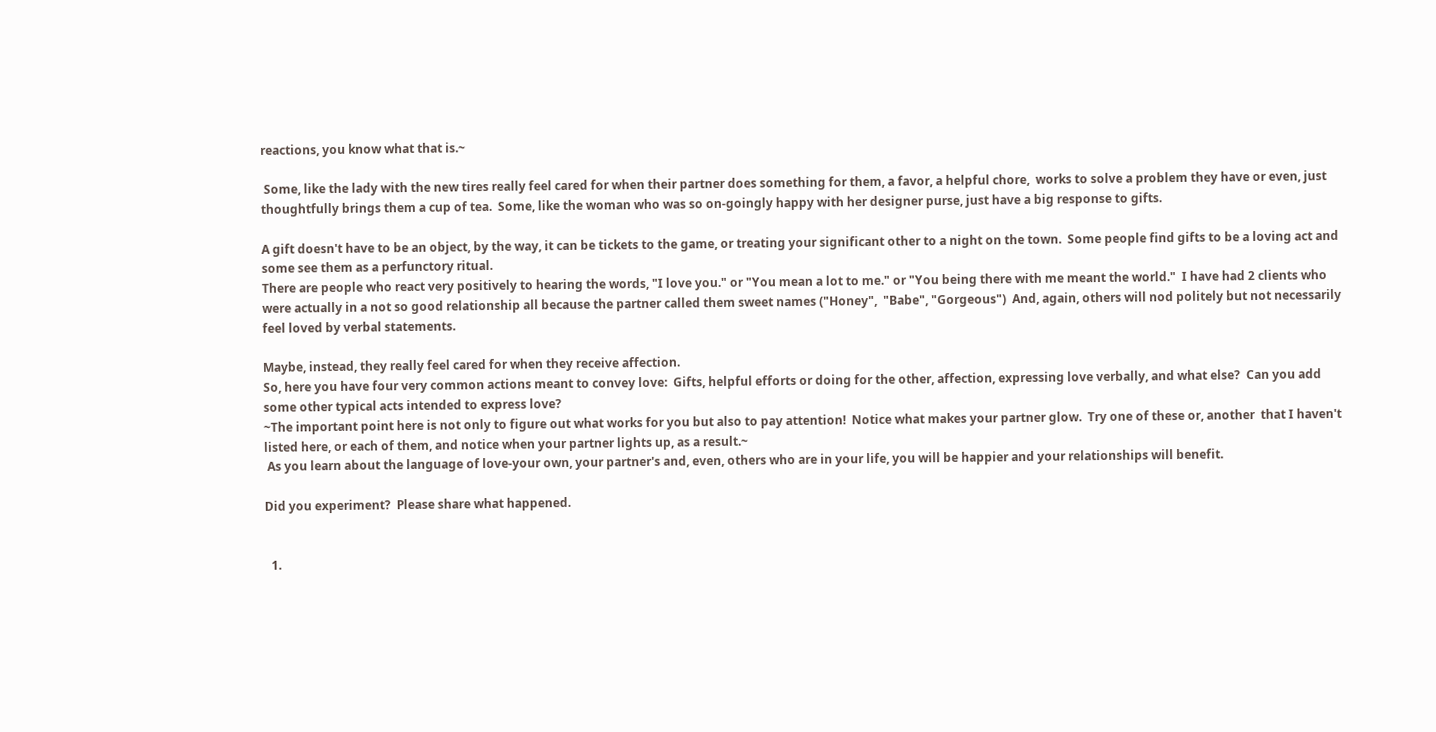reactions, you know what that is.~

 Some, like the lady with the new tires really feel cared for when their partner does something for them, a favor, a helpful chore,  works to solve a problem they have or even, just thoughtfully brings them a cup of tea.  Some, like the woman who was so on-goingly happy with her designer purse, just have a big response to gifts.

A gift doesn't have to be an object, by the way, it can be tickets to the game, or treating your significant other to a night on the town.  Some people find gifts to be a loving act and some see them as a perfunctory ritual.
There are people who react very positively to hearing the words, "I love you." or "You mean a lot to me." or "You being there with me meant the world."  I have had 2 clients who were actually in a not so good relationship all because the partner called them sweet names ("Honey",  "Babe", "Gorgeous")  And, again, others will nod politely but not necessarily feel loved by verbal statements.

Maybe, instead, they really feel cared for when they receive affection.
So, here you have four very common actions meant to convey love:  Gifts, helpful efforts or doing for the other, affection, expressing love verbally, and what else?  Can you add some other typical acts intended to express love?
~The important point here is not only to figure out what works for you but also to pay attention!  Notice what makes your partner glow.  Try one of these or, another  that I haven't listed here, or each of them, and notice when your partner lights up, as a result.~
 As you learn about the language of love-your own, your partner's and, even, others who are in your life, you will be happier and your relationships will benefit.

Did you experiment?  Please share what happened.


  1.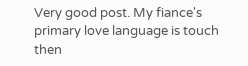Very good post. My fiance's primary love language is touch then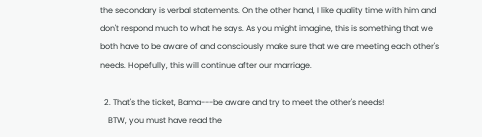the secondary is verbal statements. On the other hand, I like quality time with him and don't respond much to what he says. As you might imagine, this is something that we both have to be aware of and consciously make sure that we are meeting each other's needs. Hopefully, this will continue after our marriage.

  2. That's the ticket, Bama---be aware and try to meet the other's needs!
    BTW, you must have read the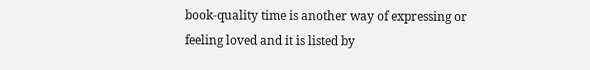book-quality time is another way of expressing or feeling loved and it is listed by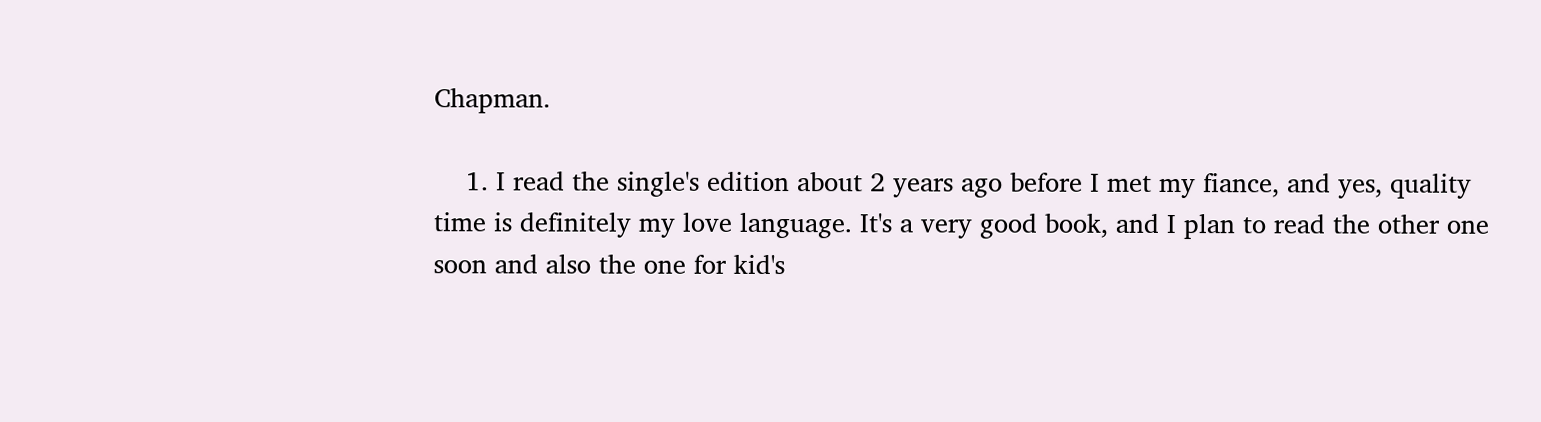Chapman.

    1. I read the single's edition about 2 years ago before I met my fiance, and yes, quality time is definitely my love language. It's a very good book, and I plan to read the other one soon and also the one for kid's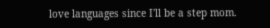love languages since I'll be a step mom.